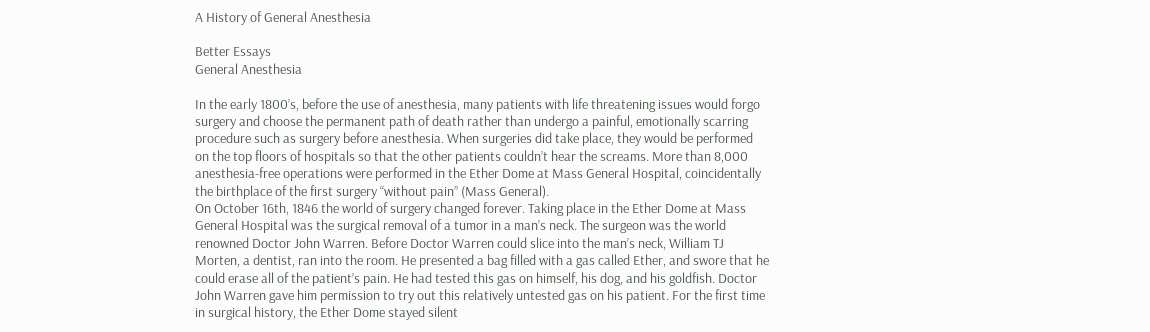A History of General Anesthesia

Better Essays
General Anesthesia

In the early 1800’s, before the use of anesthesia, many patients with life threatening issues would forgo surgery and choose the permanent path of death rather than undergo a painful, emotionally scarring procedure such as surgery before anesthesia. When surgeries did take place, they would be performed on the top floors of hospitals so that the other patients couldn’t hear the screams. More than 8,000 anesthesia-free operations were performed in the Ether Dome at Mass General Hospital, coincidentally the birthplace of the first surgery “without pain” (Mass General).
On October 16th, 1846 the world of surgery changed forever. Taking place in the Ether Dome at Mass General Hospital was the surgical removal of a tumor in a man’s neck. The surgeon was the world renowned Doctor John Warren. Before Doctor Warren could slice into the man’s neck, William TJ Morten, a dentist, ran into the room. He presented a bag filled with a gas called Ether, and swore that he could erase all of the patient’s pain. He had tested this gas on himself, his dog, and his goldfish. Doctor John Warren gave him permission to try out this relatively untested gas on his patient. For the first time in surgical history, the Ether Dome stayed silent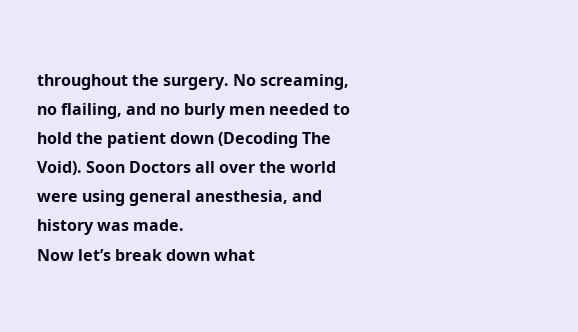throughout the surgery. No screaming, no flailing, and no burly men needed to hold the patient down (Decoding The Void). Soon Doctors all over the world were using general anesthesia, and history was made.
Now let’s break down what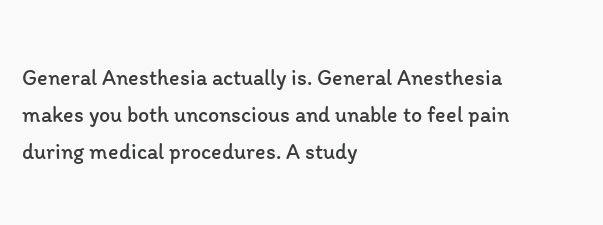General Anesthesia actually is. General Anesthesia makes you both unconscious and unable to feel pain during medical procedures. A study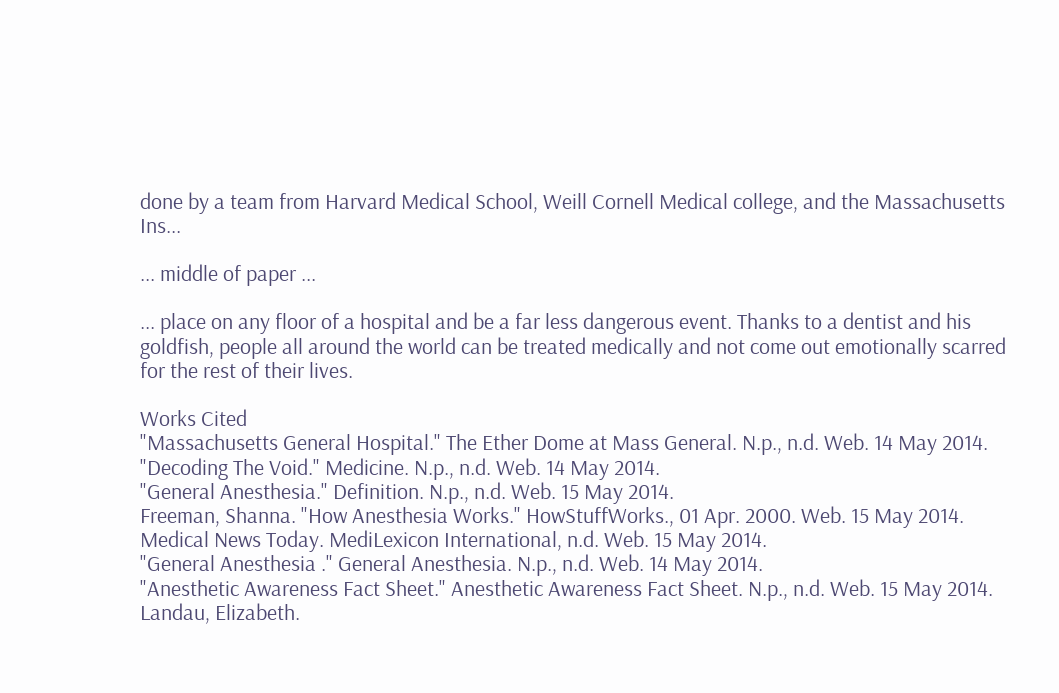done by a team from Harvard Medical School, Weill Cornell Medical college, and the Massachusetts Ins...

... middle of paper ...

... place on any floor of a hospital and be a far less dangerous event. Thanks to a dentist and his goldfish, people all around the world can be treated medically and not come out emotionally scarred for the rest of their lives.

Works Cited
"Massachusetts General Hospital." The Ether Dome at Mass General. N.p., n.d. Web. 14 May 2014.
"Decoding The Void." Medicine. N.p., n.d. Web. 14 May 2014.
"General Anesthesia." Definition. N.p., n.d. Web. 15 May 2014.
Freeman, Shanna. "How Anesthesia Works." HowStuffWorks., 01 Apr. 2000. Web. 15 May 2014.
Medical News Today. MediLexicon International, n.d. Web. 15 May 2014.
"General Anesthesia ." General Anesthesia. N.p., n.d. Web. 14 May 2014.
"Anesthetic Awareness Fact Sheet." Anesthetic Awareness Fact Sheet. N.p., n.d. Web. 15 May 2014.
Landau, Elizabeth.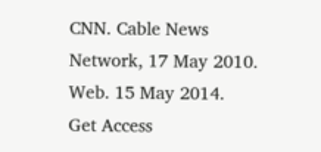CNN. Cable News Network, 17 May 2010. Web. 15 May 2014.
Get Access